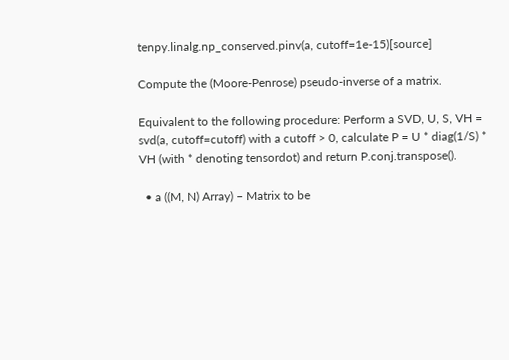tenpy.linalg.np_conserved.pinv(a, cutoff=1e-15)[source]

Compute the (Moore-Penrose) pseudo-inverse of a matrix.

Equivalent to the following procedure: Perform a SVD, U, S, VH = svd(a, cutoff=cutoff) with a cutoff > 0, calculate P = U * diag(1/S) * VH (with * denoting tensordot) and return P.conj.transpose().

  • a ((M, N) Array) – Matrix to be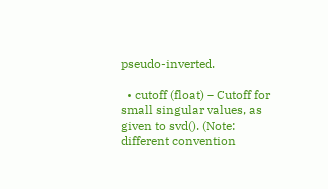pseudo-inverted.

  • cutoff (float) – Cutoff for small singular values, as given to svd(). (Note: different convention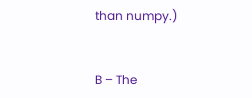than numpy.)


B – The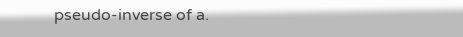pseudo-inverse of a.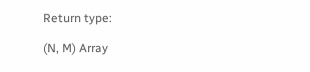Return type:

(N, M) Array